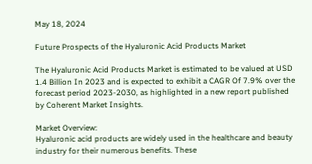May 18, 2024

Future Prospects of the Hyaluronic Acid Products Market

The Hyaluronic Acid Products Market is estimated to be valued at USD 1.4 Billion In 2023 and is expected to exhibit a CAGR Of 7.9% over the forecast period 2023-2030, as highlighted in a new report published by Coherent Market Insights.

Market Overview:
Hyaluronic acid products are widely used in the healthcare and beauty industry for their numerous benefits. These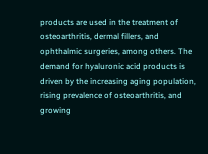products are used in the treatment of osteoarthritis, dermal fillers, and ophthalmic surgeries, among others. The demand for hyaluronic acid products is driven by the increasing aging population, rising prevalence of osteoarthritis, and growing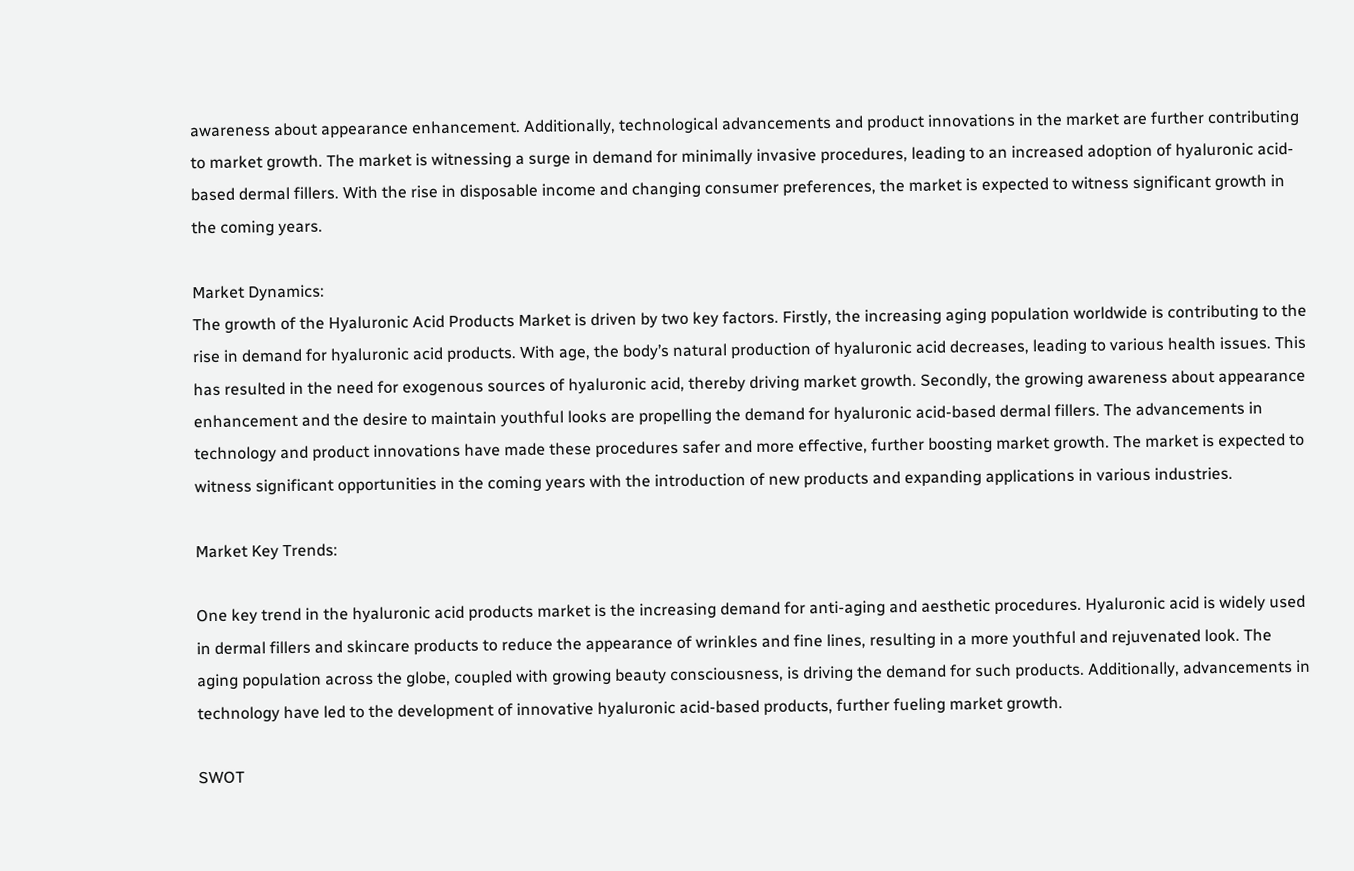awareness about appearance enhancement. Additionally, technological advancements and product innovations in the market are further contributing to market growth. The market is witnessing a surge in demand for minimally invasive procedures, leading to an increased adoption of hyaluronic acid-based dermal fillers. With the rise in disposable income and changing consumer preferences, the market is expected to witness significant growth in the coming years.

Market Dynamics:
The growth of the Hyaluronic Acid Products Market is driven by two key factors. Firstly, the increasing aging population worldwide is contributing to the rise in demand for hyaluronic acid products. With age, the body’s natural production of hyaluronic acid decreases, leading to various health issues. This has resulted in the need for exogenous sources of hyaluronic acid, thereby driving market growth. Secondly, the growing awareness about appearance enhancement and the desire to maintain youthful looks are propelling the demand for hyaluronic acid-based dermal fillers. The advancements in technology and product innovations have made these procedures safer and more effective, further boosting market growth. The market is expected to witness significant opportunities in the coming years with the introduction of new products and expanding applications in various industries.

Market Key Trends:

One key trend in the hyaluronic acid products market is the increasing demand for anti-aging and aesthetic procedures. Hyaluronic acid is widely used in dermal fillers and skincare products to reduce the appearance of wrinkles and fine lines, resulting in a more youthful and rejuvenated look. The aging population across the globe, coupled with growing beauty consciousness, is driving the demand for such products. Additionally, advancements in technology have led to the development of innovative hyaluronic acid-based products, further fueling market growth.

SWOT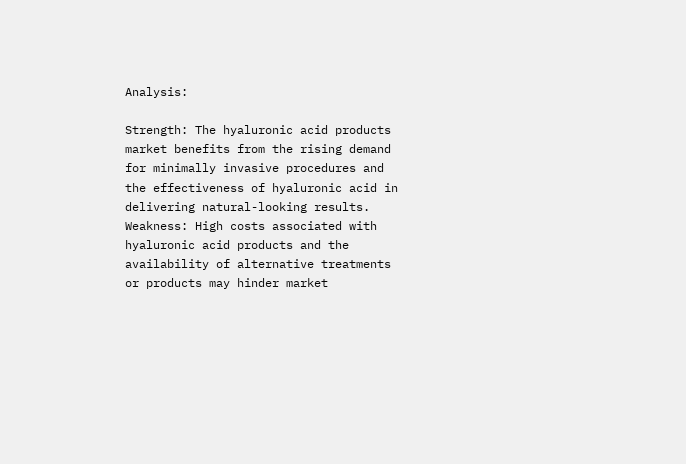Analysis:

Strength: The hyaluronic acid products market benefits from the rising demand for minimally invasive procedures and the effectiveness of hyaluronic acid in delivering natural-looking results.
Weakness: High costs associated with hyaluronic acid products and the availability of alternative treatments or products may hinder market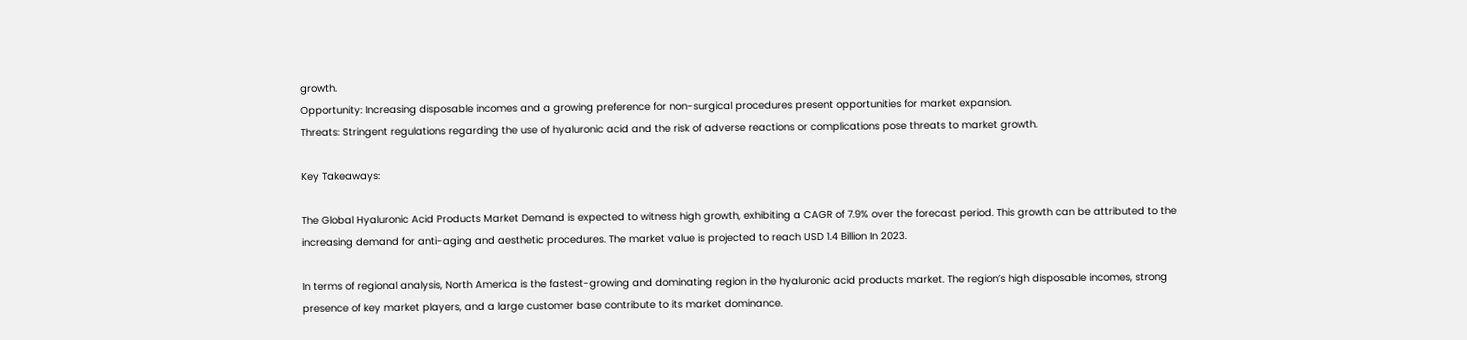growth.
Opportunity: Increasing disposable incomes and a growing preference for non-surgical procedures present opportunities for market expansion.
Threats: Stringent regulations regarding the use of hyaluronic acid and the risk of adverse reactions or complications pose threats to market growth.

Key Takeaways:

The Global Hyaluronic Acid Products Market Demand is expected to witness high growth, exhibiting a CAGR of 7.9% over the forecast period. This growth can be attributed to the increasing demand for anti-aging and aesthetic procedures. The market value is projected to reach USD 1.4 Billion In 2023.

In terms of regional analysis, North America is the fastest-growing and dominating region in the hyaluronic acid products market. The region’s high disposable incomes, strong presence of key market players, and a large customer base contribute to its market dominance.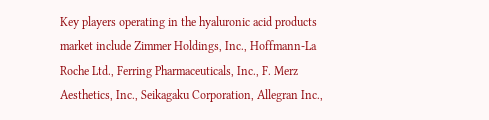Key players operating in the hyaluronic acid products market include Zimmer Holdings, Inc., Hoffmann-La Roche Ltd., Ferring Pharmaceuticals, Inc., F. Merz Aesthetics, Inc., Seikagaku Corporation, Allegran Inc.,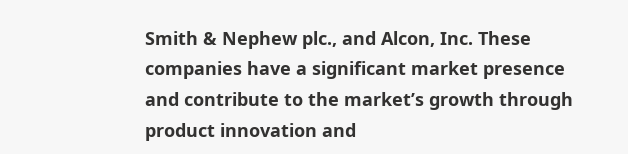Smith & Nephew plc., and Alcon, Inc. These companies have a significant market presence and contribute to the market’s growth through product innovation and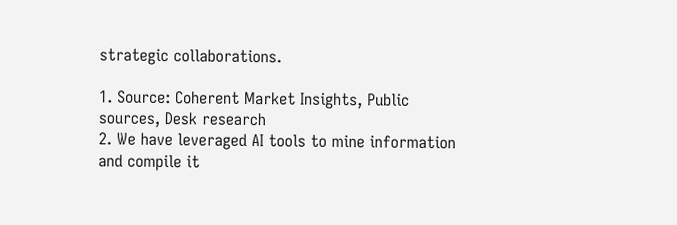strategic collaborations.

1. Source: Coherent Market Insights, Public sources, Desk research
2. We have leveraged AI tools to mine information and compile it